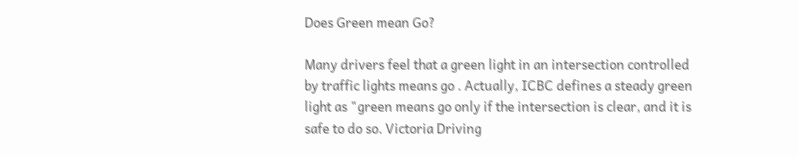Does Green mean Go?

Many drivers feel that a green light in an intersection controlled by traffic lights means go . Actually, ICBC defines a steady green light as "green means go only if the intersection is clear, and it is safe to do so. Victoria Driving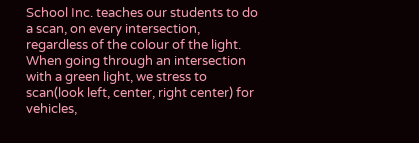School Inc. teaches our students to do a scan, on every intersection, regardless of the colour of the light. When going through an intersection with a green light, we stress to scan(look left, center, right center) for vehicles,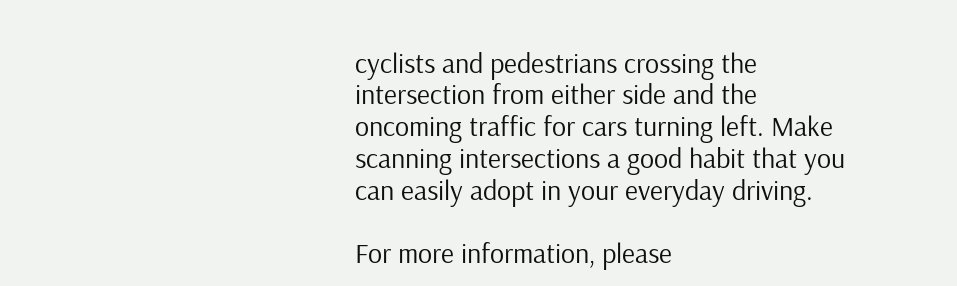cyclists and pedestrians crossing the intersection from either side and the oncoming traffic for cars turning left. Make scanning intersections a good habit that you can easily adopt in your everyday driving.

For more information, please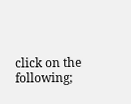click on the following;